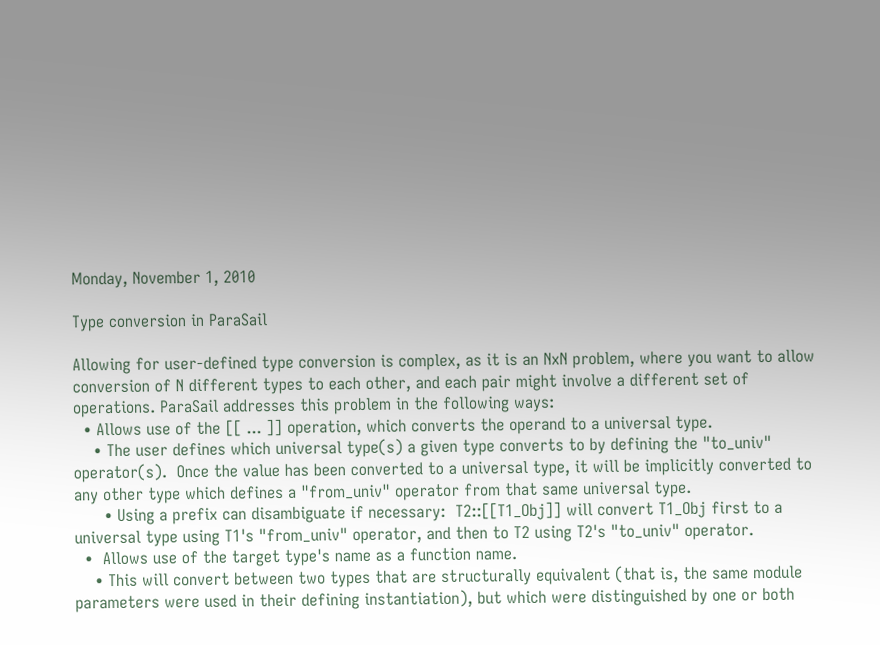Monday, November 1, 2010

Type conversion in ParaSail

Allowing for user-defined type conversion is complex, as it is an NxN problem, where you want to allow conversion of N different types to each other, and each pair might involve a different set of operations. ParaSail addresses this problem in the following ways:
  • Allows use of the [[ ... ]] operation, which converts the operand to a universal type.
    • The user defines which universal type(s) a given type converts to by defining the "to_univ" operator(s).  Once the value has been converted to a universal type, it will be implicitly converted to any other type which defines a "from_univ" operator from that same universal type.
      • Using a prefix can disambiguate if necessary:  T2::[[T1_Obj]] will convert T1_Obj first to a universal type using T1's "from_univ" operator, and then to T2 using T2's "to_univ" operator.
  •  Allows use of the target type's name as a function name.
    • This will convert between two types that are structurally equivalent (that is, the same module parameters were used in their defining instantiation), but which were distinguished by one or both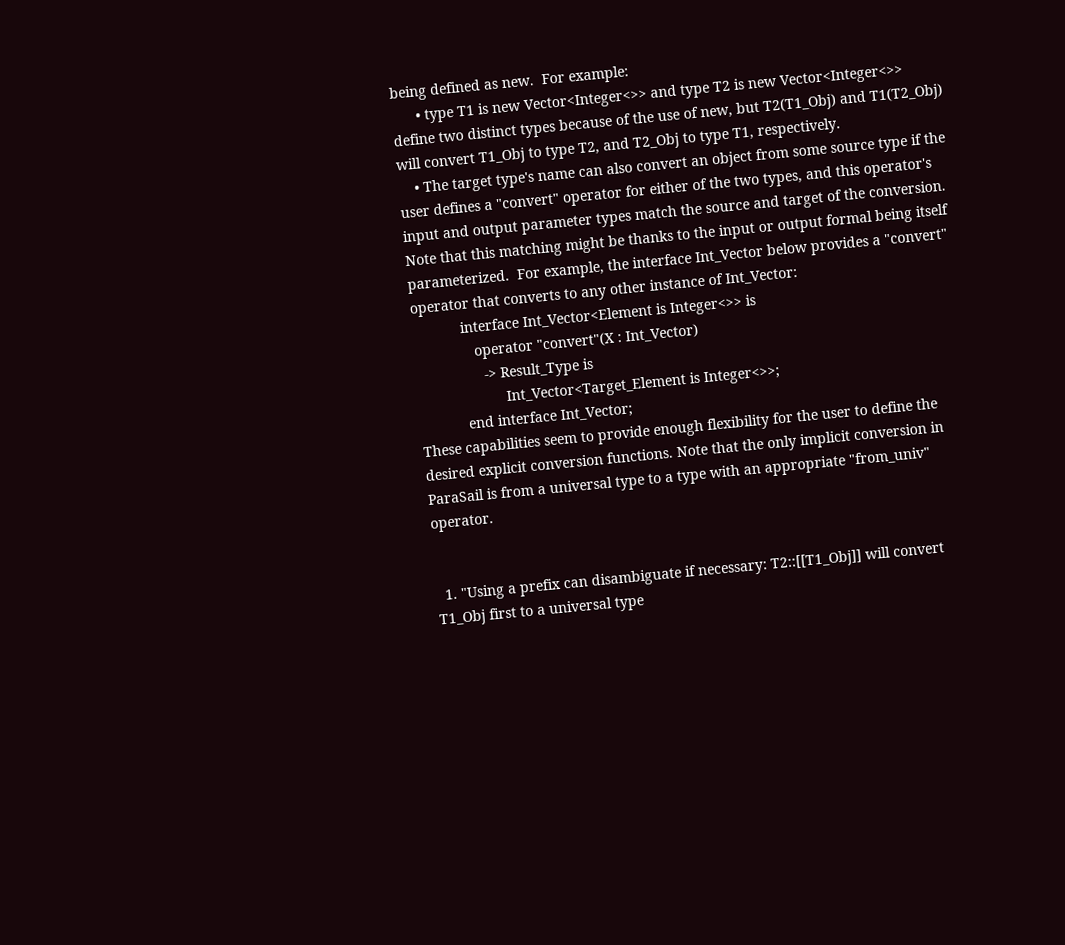being defined as new.  For example:
      • type T1 is new Vector<Integer<>> and type T2 is new Vector<Integer<>> define two distinct types because of the use of new, but T2(T1_Obj) and T1(T2_Obj) will convert T1_Obj to type T2, and T2_Obj to type T1, respectively.
    • The target type's name can also convert an object from some source type if the user defines a "convert" operator for either of the two types, and this operator's input and output parameter types match the source and target of the conversion.  Note that this matching might be thanks to the input or output formal being itself parameterized.  For example, the interface Int_Vector below provides a "convert" operator that converts to any other instance of Int_Vector:
            interface Int_Vector<Element is Integer<>> is
               operator "convert"(X : Int_Vector)
                 -> Result_Type is
                      Int_Vector<Target_Element is Integer<>>;
            end interface Int_Vector;
These capabilities seem to provide enough flexibility for the user to define the desired explicit conversion functions. Note that the only implicit conversion in ParaSail is from a universal type to a type with an appropriate "from_univ" operator.


  1. "Using a prefix can disambiguate if necessary: T2::[[T1_Obj]] will convert T1_Obj first to a universal type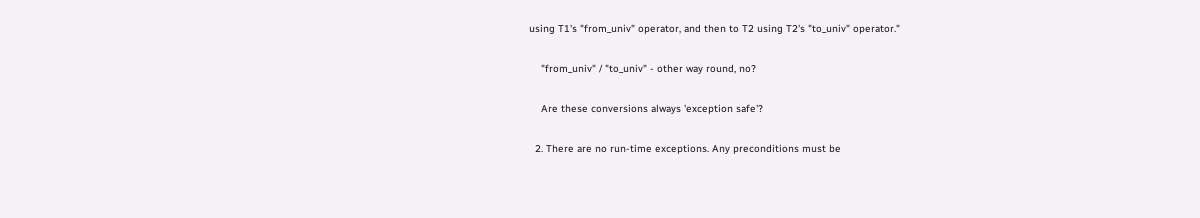using T1's "from_univ" operator, and then to T2 using T2's "to_univ" operator."

    "from_univ" / "to_univ" - other way round, no?

    Are these conversions always 'exception safe'?

  2. There are no run-time exceptions. Any preconditions must be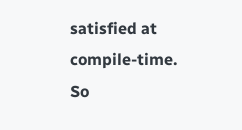satisfied at compile-time. So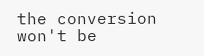the conversion won't be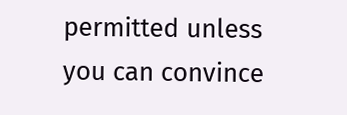permitted unless you can convince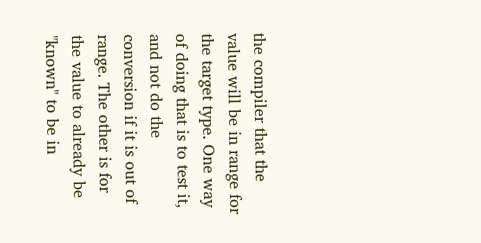the compiler that the value will be in range for the target type. One way of doing that is to test it, and not do the conversion if it is out of range. The other is for the value to already be "known" to be in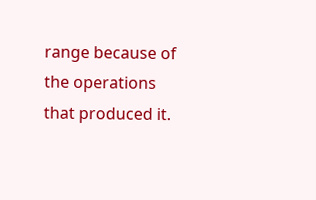range because of the operations that produced it.